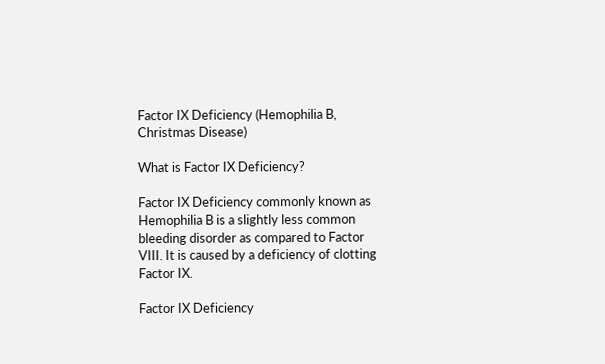Factor IX Deficiency (Hemophilia B, Christmas Disease)

What is Factor IX Deficiency?

Factor IX Deficiency commonly known as Hemophilia B is a slightly less common bleeding disorder as compared to Factor VIII. It is caused by a deficiency of clotting Factor IX.

Factor IX Deficiency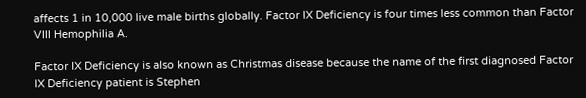affects 1 in 10,000 live male births globally. Factor IX Deficiency is four times less common than Factor VIII Hemophilia A.

Factor IX Deficiency is also known as Christmas disease because the name of the first diagnosed Factor IX Deficiency patient is Stephen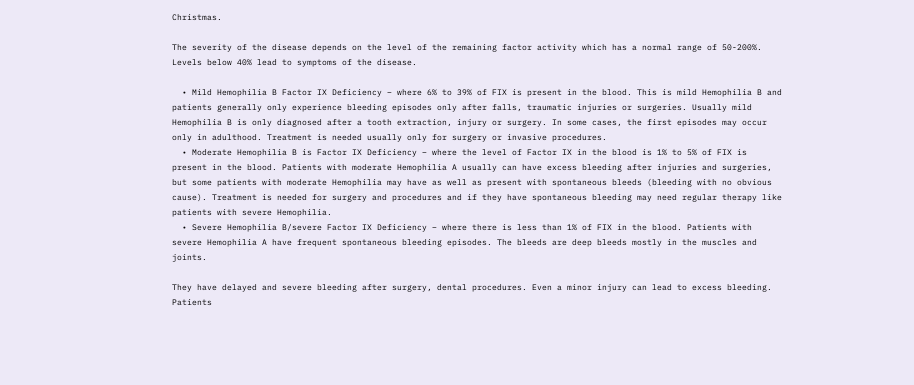Christmas.

The severity of the disease depends on the level of the remaining factor activity which has a normal range of 50-200%. Levels below 40% lead to symptoms of the disease.

  • Mild Hemophilia B Factor IX Deficiency – where 6% to 39% of FIX is present in the blood. This is mild Hemophilia B and patients generally only experience bleeding episodes only after falls, traumatic injuries or surgeries. Usually mild Hemophilia B is only diagnosed after a tooth extraction, injury or surgery. In some cases, the first episodes may occur only in adulthood. Treatment is needed usually only for surgery or invasive procedures.
  • Moderate Hemophilia B is Factor IX Deficiency – where the level of Factor IX in the blood is 1% to 5% of FIX is present in the blood. Patients with moderate Hemophilia A usually can have excess bleeding after injuries and surgeries, but some patients with moderate Hemophilia may have as well as present with spontaneous bleeds (bleeding with no obvious cause). Treatment is needed for surgery and procedures and if they have spontaneous bleeding may need regular therapy like patients with severe Hemophilia.
  • Severe Hemophilia B/severe Factor IX Deficiency – where there is less than 1% of FIX in the blood. Patients with severe Hemophilia A have frequent spontaneous bleeding episodes. The bleeds are deep bleeds mostly in the muscles and joints.

They have delayed and severe bleeding after surgery, dental procedures. Even a minor injury can lead to excess bleeding. Patients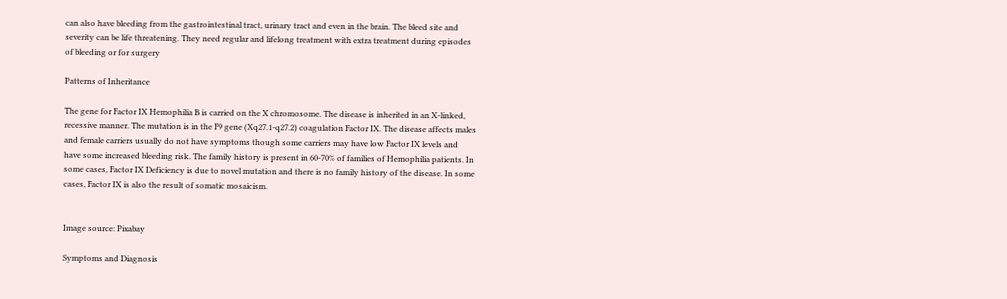can also have bleeding from the gastrointestinal tract, urinary tract and even in the brain. The bleed site and severity can be life threatening. They need regular and lifelong treatment with extra treatment during episodes of bleeding or for surgery

Patterns of Inheritance

The gene for Factor IX Hemophilia B is carried on the X chromosome. The disease is inherited in an X-linked, recessive manner. The mutation is in the F9 gene (Xq27.1-q27.2) coagulation Factor IX. The disease affects males and female carriers usually do not have symptoms though some carriers may have low Factor IX levels and have some increased bleeding risk. The family history is present in 60-70% of families of Hemophilia patients. In some cases, Factor IX Deficiency is due to novel mutation and there is no family history of the disease. In some cases, Factor IX is also the result of somatic mosaicism.


Image source: Pixabay

Symptoms and Diagnosis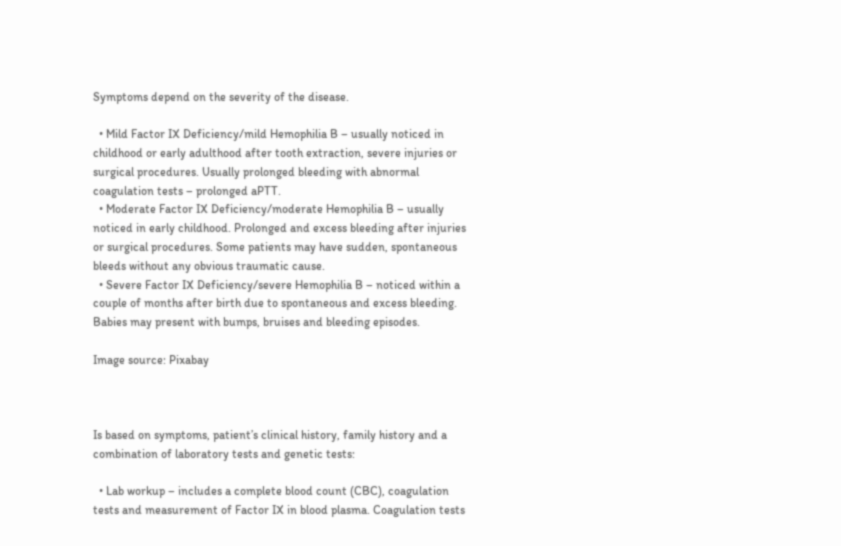Symptoms depend on the severity of the disease.

  • Mild Factor IX Deficiency/mild Hemophilia B – usually noticed in childhood or early adulthood after tooth extraction, severe injuries or surgical procedures. Usually prolonged bleeding with abnormal coagulation tests – prolonged aPTT.
  • Moderate Factor IX Deficiency/moderate Hemophilia B – usually noticed in early childhood. Prolonged and excess bleeding after injuries or surgical procedures. Some patients may have sudden, spontaneous bleeds without any obvious traumatic cause.
  • Severe Factor IX Deficiency/severe Hemophilia B – noticed within a couple of months after birth due to spontaneous and excess bleeding. Babies may present with bumps, bruises and bleeding episodes.

Image source: Pixabay



Is based on symptoms, patient’s clinical history, family history and a combination of laboratory tests and genetic tests:

  • Lab workup – includes a complete blood count (CBC), coagulation tests and measurement of Factor IX in blood plasma. Coagulation tests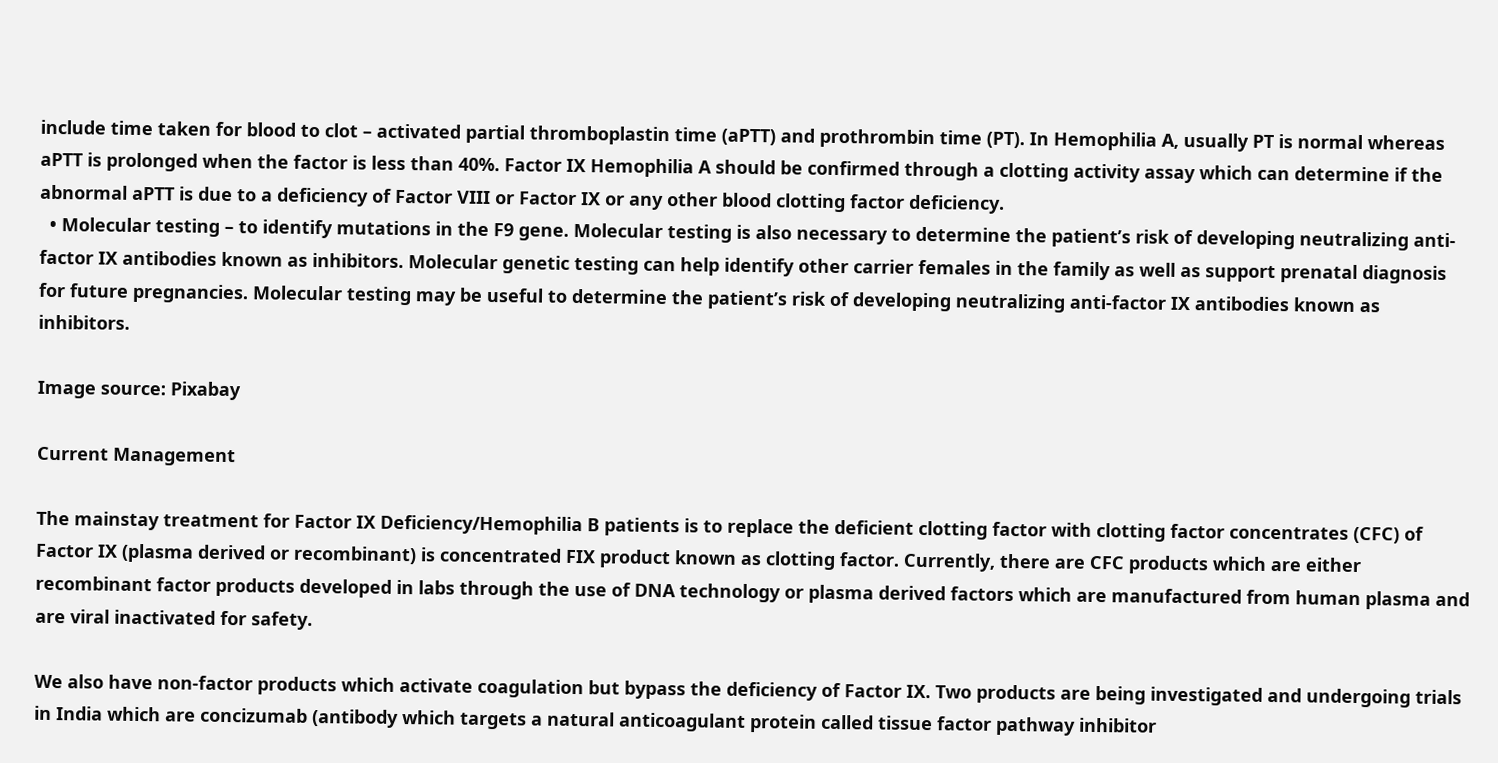include time taken for blood to clot – activated partial thromboplastin time (aPTT) and prothrombin time (PT). In Hemophilia A, usually PT is normal whereas aPTT is prolonged when the factor is less than 40%. Factor IX Hemophilia A should be confirmed through a clotting activity assay which can determine if the abnormal aPTT is due to a deficiency of Factor VIII or Factor IX or any other blood clotting factor deficiency.
  • Molecular testing – to identify mutations in the F9 gene. Molecular testing is also necessary to determine the patient’s risk of developing neutralizing anti-factor IX antibodies known as inhibitors. Molecular genetic testing can help identify other carrier females in the family as well as support prenatal diagnosis for future pregnancies. Molecular testing may be useful to determine the patient’s risk of developing neutralizing anti-factor IX antibodies known as inhibitors.

Image source: Pixabay

Current Management

The mainstay treatment for Factor IX Deficiency/Hemophilia B patients is to replace the deficient clotting factor with clotting factor concentrates (CFC) of Factor IX (plasma derived or recombinant) is concentrated FIX product known as clotting factor. Currently, there are CFC products which are either recombinant factor products developed in labs through the use of DNA technology or plasma derived factors which are manufactured from human plasma and are viral inactivated for safety.

We also have non-factor products which activate coagulation but bypass the deficiency of Factor IX. Two products are being investigated and undergoing trials in India which are concizumab (antibody which targets a natural anticoagulant protein called tissue factor pathway inhibitor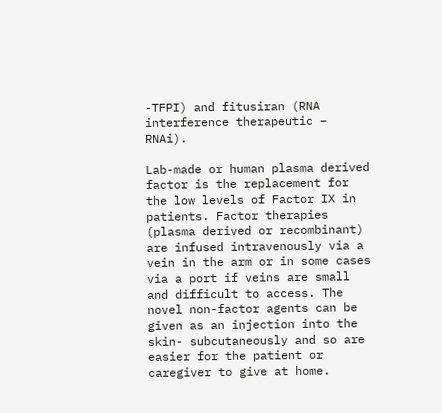-TFPI) and fitusiran (RNA interference therapeutic – RNAi).

Lab-made or human plasma derived factor is the replacement for the low levels of Factor IX in patients. Factor therapies (plasma derived or recombinant) are infused intravenously via a vein in the arm or in some cases via a port if veins are small and difficult to access. The novel non-factor agents can be given as an injection into the skin- subcutaneously and so are easier for the patient or caregiver to give at home.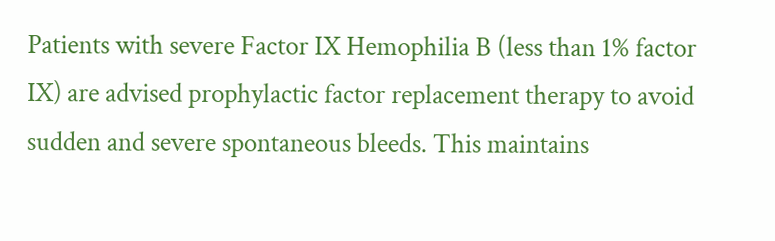Patients with severe Factor IX Hemophilia B (less than 1% factor IX) are advised prophylactic factor replacement therapy to avoid sudden and severe spontaneous bleeds. This maintains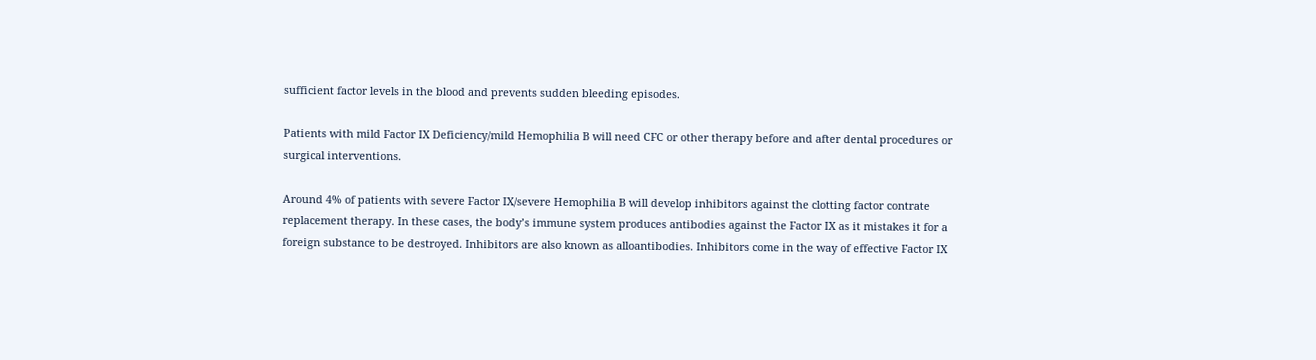sufficient factor levels in the blood and prevents sudden bleeding episodes.

Patients with mild Factor IX Deficiency/mild Hemophilia B will need CFC or other therapy before and after dental procedures or surgical interventions.

Around 4% of patients with severe Factor IX/severe Hemophilia B will develop inhibitors against the clotting factor contrate replacement therapy. In these cases, the body’s immune system produces antibodies against the Factor IX as it mistakes it for a foreign substance to be destroyed. Inhibitors are also known as alloantibodies. Inhibitors come in the way of effective Factor IX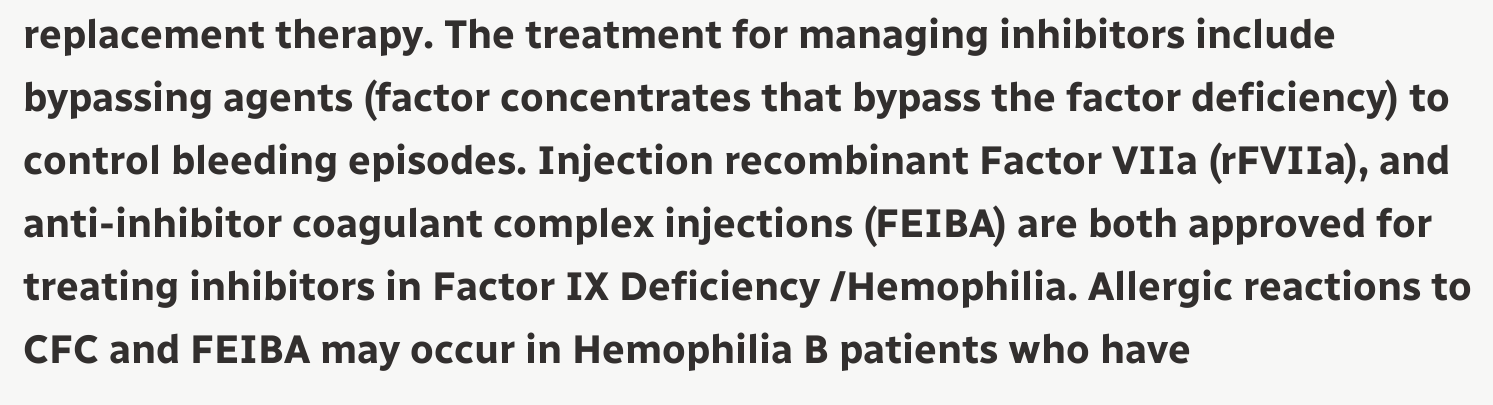replacement therapy. The treatment for managing inhibitors include bypassing agents (factor concentrates that bypass the factor deficiency) to control bleeding episodes. Injection recombinant Factor VIIa (rFVIIa), and anti-inhibitor coagulant complex injections (FEIBA) are both approved for treating inhibitors in Factor IX Deficiency /Hemophilia. Allergic reactions to CFC and FEIBA may occur in Hemophilia B patients who have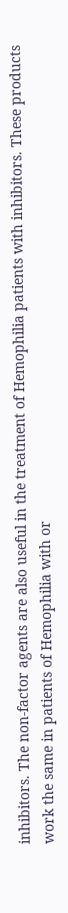inhibitors. The non-factor agents are also useful in the treatment of Hemophilia patients with inhibitors. These products work the same in patients of Hemophilia with or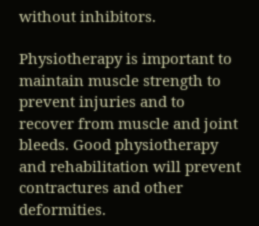without inhibitors.

Physiotherapy is important to maintain muscle strength to prevent injuries and to recover from muscle and joint bleeds. Good physiotherapy and rehabilitation will prevent contractures and other deformities.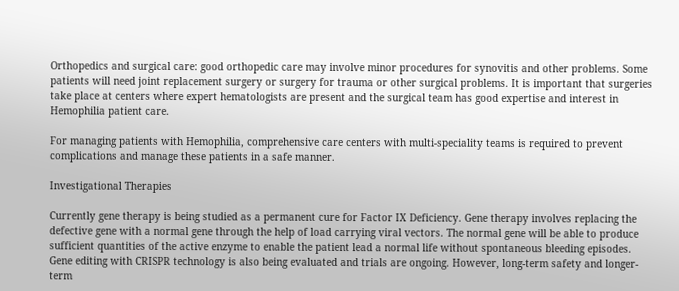Orthopedics and surgical care: good orthopedic care may involve minor procedures for synovitis and other problems. Some patients will need joint replacement surgery or surgery for trauma or other surgical problems. It is important that surgeries take place at centers where expert hematologists are present and the surgical team has good expertise and interest in Hemophilia patient care.

For managing patients with Hemophilia, comprehensive care centers with multi-speciality teams is required to prevent complications and manage these patients in a safe manner.

Investigational Therapies

Currently gene therapy is being studied as a permanent cure for Factor IX Deficiency. Gene therapy involves replacing the defective gene with a normal gene through the help of load carrying viral vectors. The normal gene will be able to produce sufficient quantities of the active enzyme to enable the patient lead a normal life without spontaneous bleeding episodes. Gene editing with CRISPR technology is also being evaluated and trials are ongoing. However, long-term safety and longer-term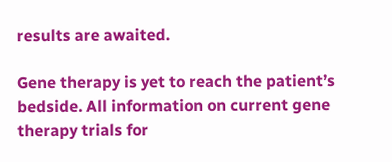results are awaited.

Gene therapy is yet to reach the patient’s bedside. All information on current gene therapy trials for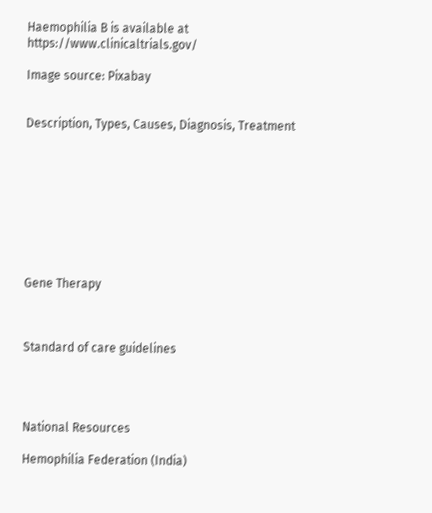Haemophilia B is available at https://www.clinicaltrials.gov/

Image source: Pixabay


Description, Types, Causes, Diagnosis, Treatment









Gene Therapy



Standard of care guidelines




National Resources

Hemophilia Federation (India)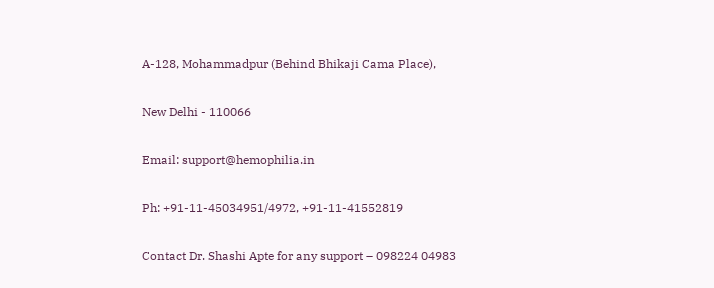A-128, Mohammadpur (Behind Bhikaji Cama Place),

New Delhi - 110066

Email: support@hemophilia.in

Ph: +91-11-45034951/4972, +91-11-41552819

Contact Dr. Shashi Apte for any support – 098224 04983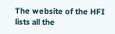The website of the HFI lists all the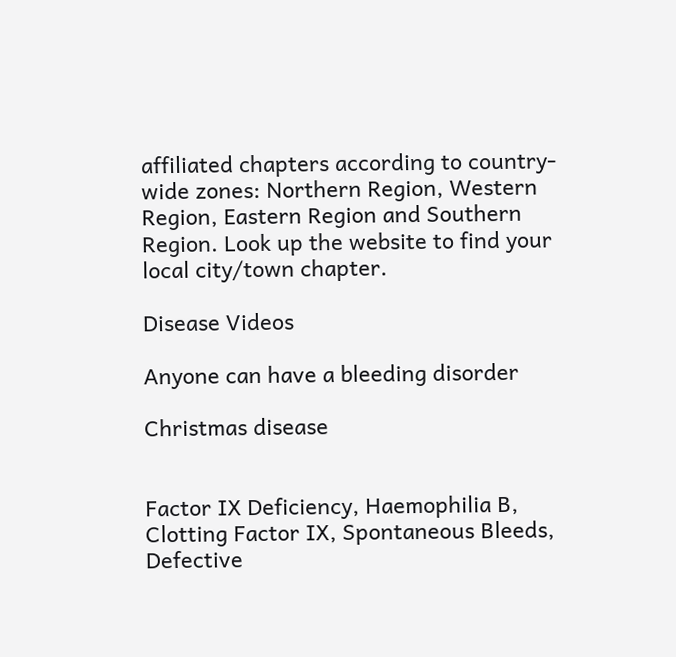affiliated chapters according to country-wide zones: Northern Region, Western Region, Eastern Region and Southern Region. Look up the website to find your local city/town chapter.

Disease Videos

Anyone can have a bleeding disorder

Christmas disease


Factor IX Deficiency, Haemophilia B, Clotting Factor IX, Spontaneous Bleeds, Defective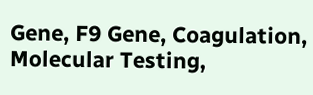Gene, F9 Gene, Coagulation, Molecular Testing,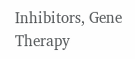Inhibitors, Gene Therapy